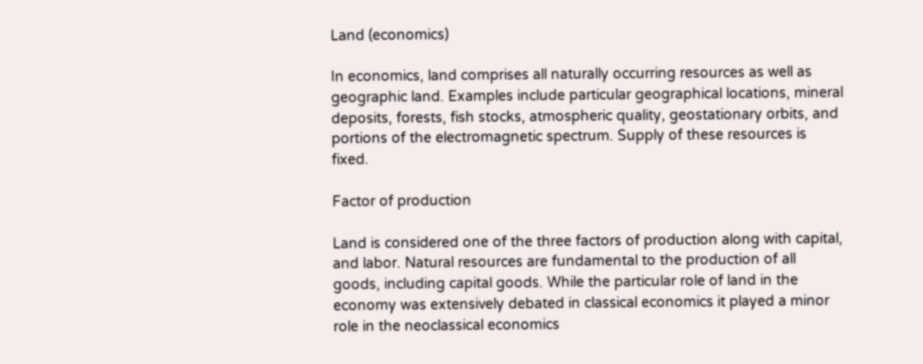Land (economics)

In economics, land comprises all naturally occurring resources as well as geographic land. Examples include particular geographical locations, mineral deposits, forests, fish stocks, atmospheric quality, geostationary orbits, and portions of the electromagnetic spectrum. Supply of these resources is fixed.

Factor of production

Land is considered one of the three factors of production along with capital, and labor. Natural resources are fundamental to the production of all goods, including capital goods. While the particular role of land in the economy was extensively debated in classical economics it played a minor role in the neoclassical economics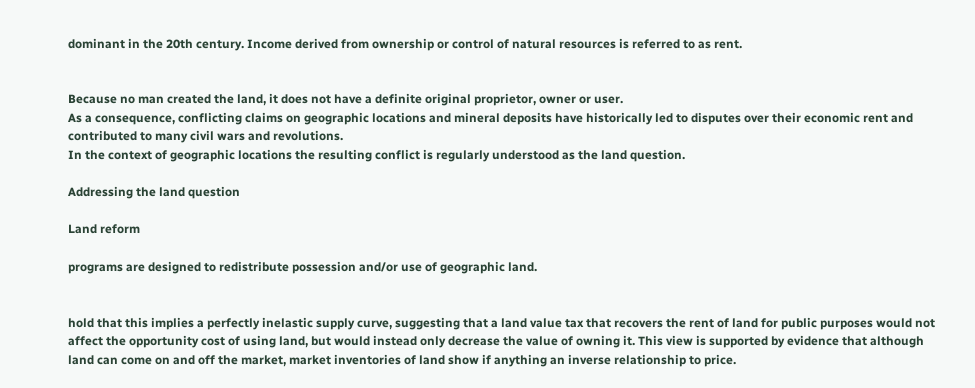dominant in the 20th century. Income derived from ownership or control of natural resources is referred to as rent.


Because no man created the land, it does not have a definite original proprietor, owner or user.
As a consequence, conflicting claims on geographic locations and mineral deposits have historically led to disputes over their economic rent and contributed to many civil wars and revolutions.
In the context of geographic locations the resulting conflict is regularly understood as the land question.

Addressing the land question

Land reform

programs are designed to redistribute possession and/or use of geographic land.


hold that this implies a perfectly inelastic supply curve, suggesting that a land value tax that recovers the rent of land for public purposes would not affect the opportunity cost of using land, but would instead only decrease the value of owning it. This view is supported by evidence that although land can come on and off the market, market inventories of land show if anything an inverse relationship to price.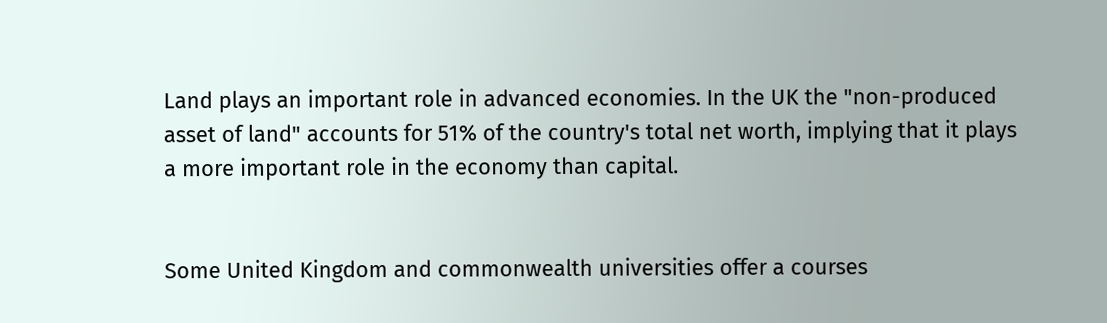Land plays an important role in advanced economies. In the UK the "non-produced asset of land" accounts for 51% of the country's total net worth, implying that it plays a more important role in the economy than capital.


Some United Kingdom and commonwealth universities offer a courses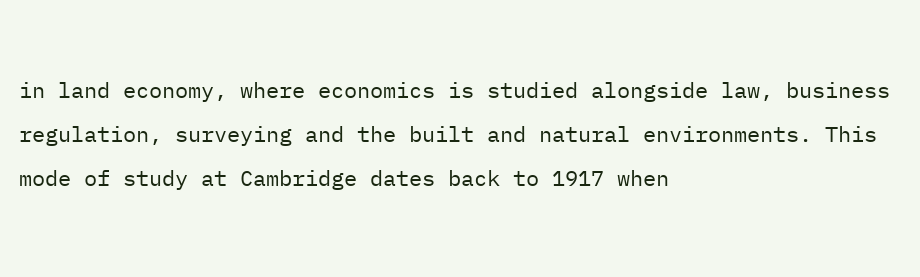in land economy, where economics is studied alongside law, business regulation, surveying and the built and natural environments. This mode of study at Cambridge dates back to 1917 when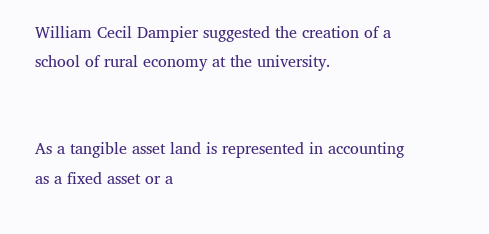William Cecil Dampier suggested the creation of a school of rural economy at the university.


As a tangible asset land is represented in accounting as a fixed asset or a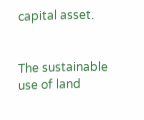capital asset.


The sustainable use of land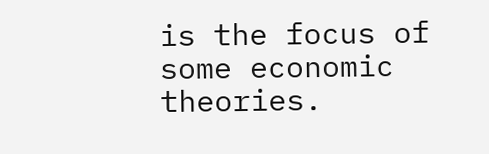is the focus of some economic theories.